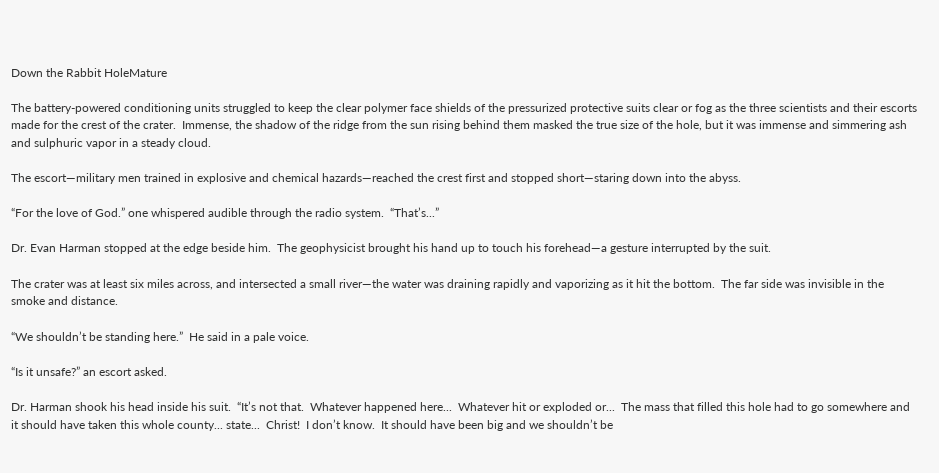Down the Rabbit HoleMature

The battery-powered conditioning units struggled to keep the clear polymer face shields of the pressurized protective suits clear or fog as the three scientists and their escorts made for the crest of the crater.  Immense, the shadow of the ridge from the sun rising behind them masked the true size of the hole, but it was immense and simmering ash and sulphuric vapor in a steady cloud.

The escort—military men trained in explosive and chemical hazards—reached the crest first and stopped short—staring down into the abyss.

“For the love of God.” one whispered audible through the radio system.  “That’s...”

Dr. Evan Harman stopped at the edge beside him.  The geophysicist brought his hand up to touch his forehead—a gesture interrupted by the suit.

The crater was at least six miles across, and intersected a small river—the water was draining rapidly and vaporizing as it hit the bottom.  The far side was invisible in the smoke and distance.

“We shouldn’t be standing here.”  He said in a pale voice.

“Is it unsafe?” an escort asked.

Dr. Harman shook his head inside his suit.  “It’s not that.  Whatever happened here...  Whatever hit or exploded or...  The mass that filled this hole had to go somewhere and it should have taken this whole county... state...  Christ!  I don’t know.  It should have been big and we shouldn’t be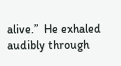alive.”  He exhaled audibly through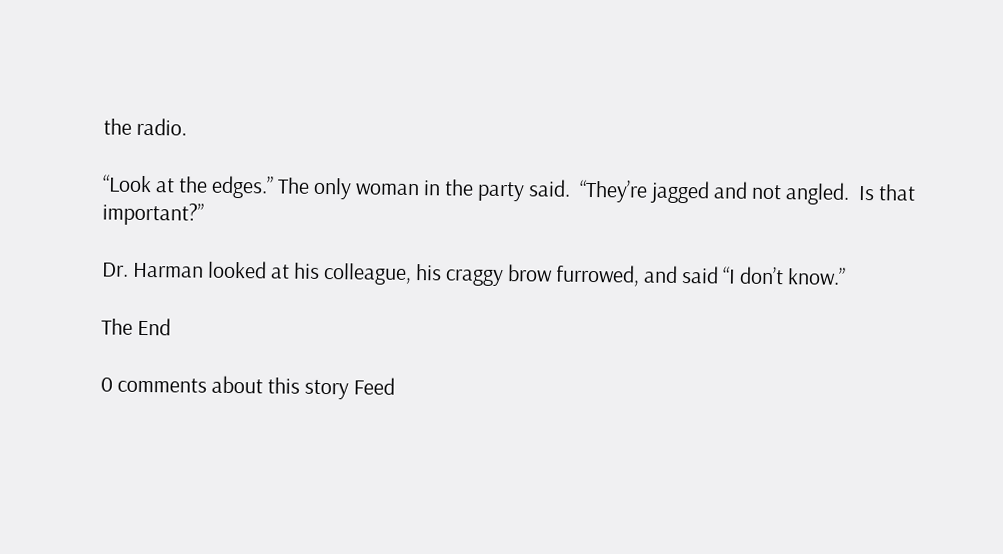the radio.

“Look at the edges.” The only woman in the party said.  “They’re jagged and not angled.  Is that important?”

Dr. Harman looked at his colleague, his craggy brow furrowed, and said “I don’t know.”

The End

0 comments about this story Feed